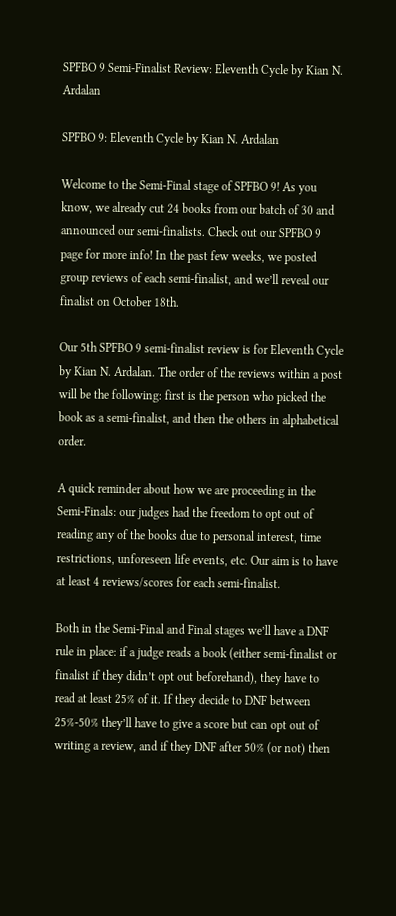SPFBO 9 Semi-Finalist Review: Eleventh Cycle by Kian N. Ardalan

SPFBO 9: Eleventh Cycle by Kian N. Ardalan

Welcome to the Semi-Final stage of SPFBO 9! As you know, we already cut 24 books from our batch of 30 and announced our semi-finalists. Check out our SPFBO 9 page for more info! In the past few weeks, we posted group reviews of each semi-finalist, and we’ll reveal our finalist on October 18th.

Our 5th SPFBO 9 semi-finalist review is for Eleventh Cycle by Kian N. Ardalan. The order of the reviews within a post will be the following: first is the person who picked the book as a semi-finalist, and then the others in alphabetical order.

A quick reminder about how we are proceeding in the Semi-Finals: our judges had the freedom to opt out of reading any of the books due to personal interest, time restrictions, unforeseen life events, etc. Our aim is to have at least 4 reviews/scores for each semi-finalist.

Both in the Semi-Final and Final stages we’ll have a DNF rule in place: if a judge reads a book (either semi-finalist or finalist if they didn’t opt out beforehand), they have to read at least 25% of it. If they decide to DNF between 25%-50% they’ll have to give a score but can opt out of writing a review, and if they DNF after 50% (or not) then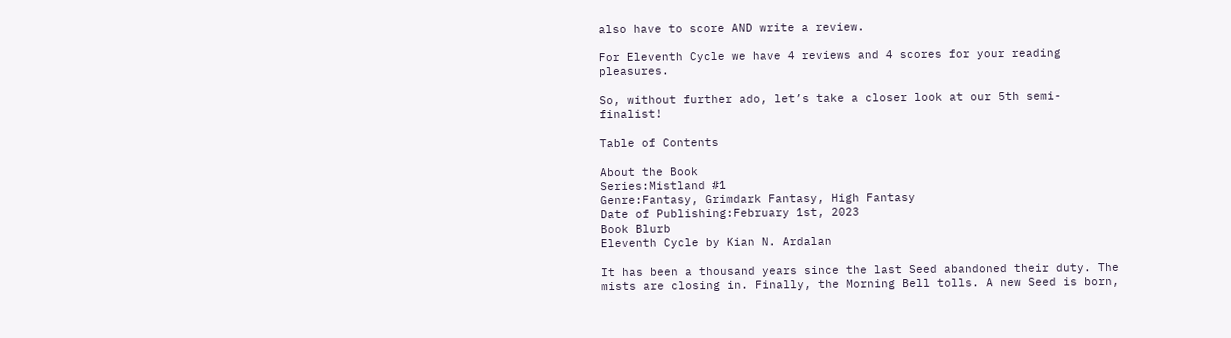also have to score AND write a review.

For Eleventh Cycle we have 4 reviews and 4 scores for your reading pleasures.

So, without further ado, let’s take a closer look at our 5th semi-finalist!

Table of Contents

About the Book
Series:Mistland #1
Genre:Fantasy, Grimdark Fantasy, High Fantasy
Date of Publishing:February 1st, 2023
Book Blurb
Eleventh Cycle by Kian N. Ardalan

It has been a thousand years since the last Seed abandoned their duty. The mists are closing in. Finally, the Morning Bell tolls. A new Seed is born,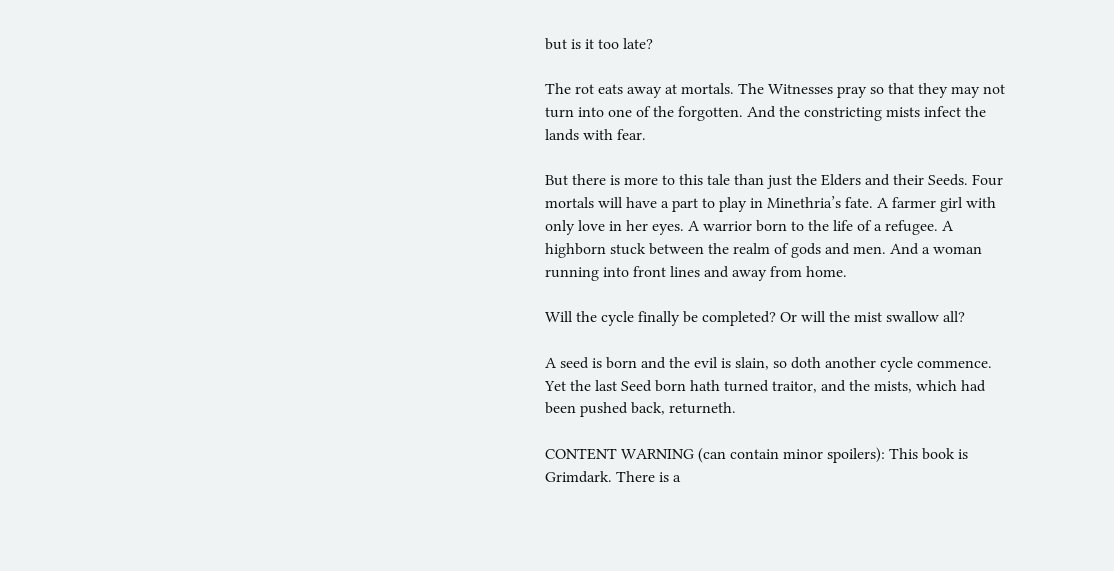but is it too late?

The rot eats away at mortals. The Witnesses pray so that they may not turn into one of the forgotten. And the constricting mists infect the lands with fear.

But there is more to this tale than just the Elders and their Seeds. Four mortals will have a part to play in Minethria’s fate. A farmer girl with only love in her eyes. A warrior born to the life of a refugee. A highborn stuck between the realm of gods and men. And a woman running into front lines and away from home.

Will the cycle finally be completed? Or will the mist swallow all?

A seed is born and the evil is slain, so doth another cycle commence. Yet the last Seed born hath turned traitor, and the mists, which had been pushed back, returneth.

CONTENT WARNING (can contain minor spoilers): This book is Grimdark. There is a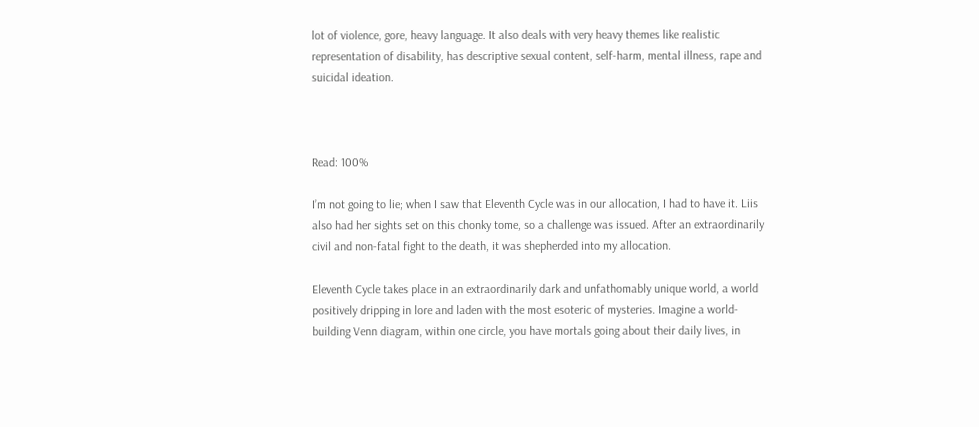lot of violence, gore, heavy language. It also deals with very heavy themes like realistic representation of disability, has descriptive sexual content, self-harm, mental illness, rape and suicidal ideation.



Read: 100%

I’m not going to lie; when I saw that Eleventh Cycle was in our allocation, I had to have it. Liis also had her sights set on this chonky tome, so a challenge was issued. After an extraordinarily civil and non-fatal fight to the death, it was shepherded into my allocation.

Eleventh Cycle takes place in an extraordinarily dark and unfathomably unique world, a world positively dripping in lore and laden with the most esoteric of mysteries. Imagine a world-building Venn diagram, within one circle, you have mortals going about their daily lives, in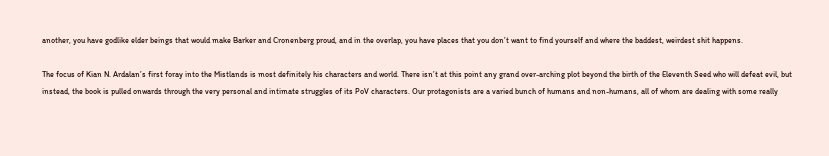another, you have godlike elder beings that would make Barker and Cronenberg proud, and in the overlap, you have places that you don’t want to find yourself and where the baddest, weirdest shit happens.

The focus of Kian N. Ardalan’s first foray into the Mistlands is most definitely his characters and world. There isn’t at this point any grand over-arching plot beyond the birth of the Eleventh Seed who will defeat evil, but instead, the book is pulled onwards through the very personal and intimate struggles of its PoV characters. Our protagonists are a varied bunch of humans and non-humans, all of whom are dealing with some really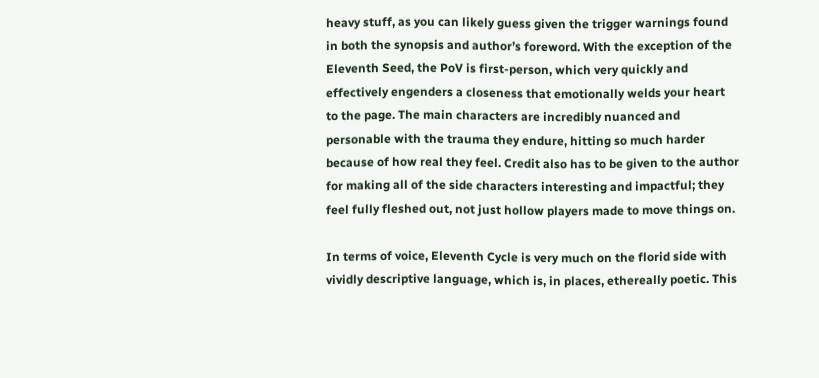heavy stuff, as you can likely guess given the trigger warnings found in both the synopsis and author’s foreword. With the exception of the Eleventh Seed, the PoV is first-person, which very quickly and effectively engenders a closeness that emotionally welds your heart to the page. The main characters are incredibly nuanced and personable with the trauma they endure, hitting so much harder because of how real they feel. Credit also has to be given to the author for making all of the side characters interesting and impactful; they feel fully fleshed out, not just hollow players made to move things on.

In terms of voice, Eleventh Cycle is very much on the florid side with vividly descriptive language, which is, in places, ethereally poetic. This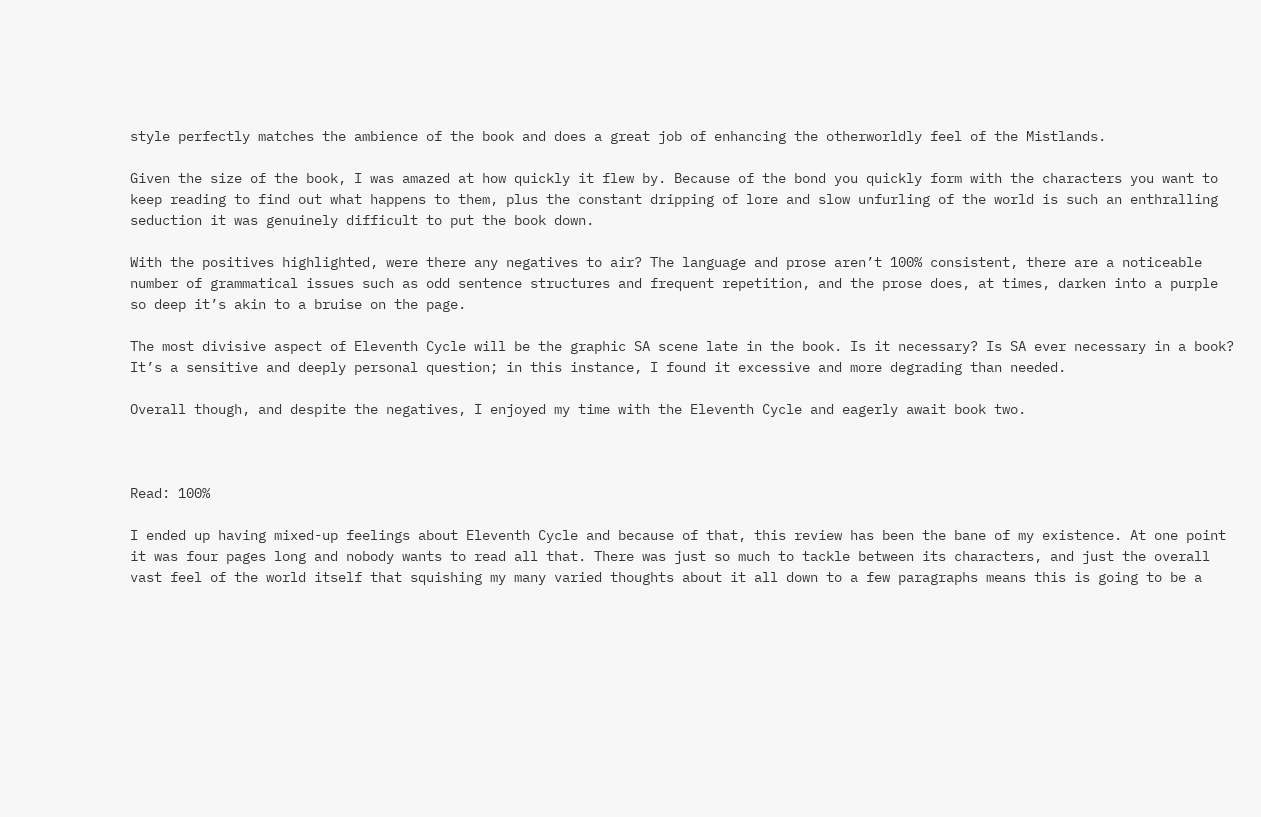style perfectly matches the ambience of the book and does a great job of enhancing the otherworldly feel of the Mistlands.

Given the size of the book, I was amazed at how quickly it flew by. Because of the bond you quickly form with the characters you want to keep reading to find out what happens to them, plus the constant dripping of lore and slow unfurling of the world is such an enthralling seduction it was genuinely difficult to put the book down.

With the positives highlighted, were there any negatives to air? The language and prose aren’t 100% consistent, there are a noticeable number of grammatical issues such as odd sentence structures and frequent repetition, and the prose does, at times, darken into a purple so deep it’s akin to a bruise on the page.

The most divisive aspect of Eleventh Cycle will be the graphic SA scene late in the book. Is it necessary? Is SA ever necessary in a book? It’s a sensitive and deeply personal question; in this instance, I found it excessive and more degrading than needed.

Overall though, and despite the negatives, I enjoyed my time with the Eleventh Cycle and eagerly await book two.



Read: 100%

I ended up having mixed-up feelings about Eleventh Cycle and because of that, this review has been the bane of my existence. At one point it was four pages long and nobody wants to read all that. There was just so much to tackle between its characters, and just the overall vast feel of the world itself that squishing my many varied thoughts about it all down to a few paragraphs means this is going to be a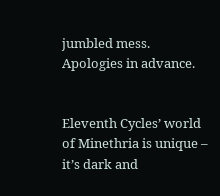jumbled mess. Apologies in advance.


Eleventh Cycles’ world of Minethria is unique – it’s dark and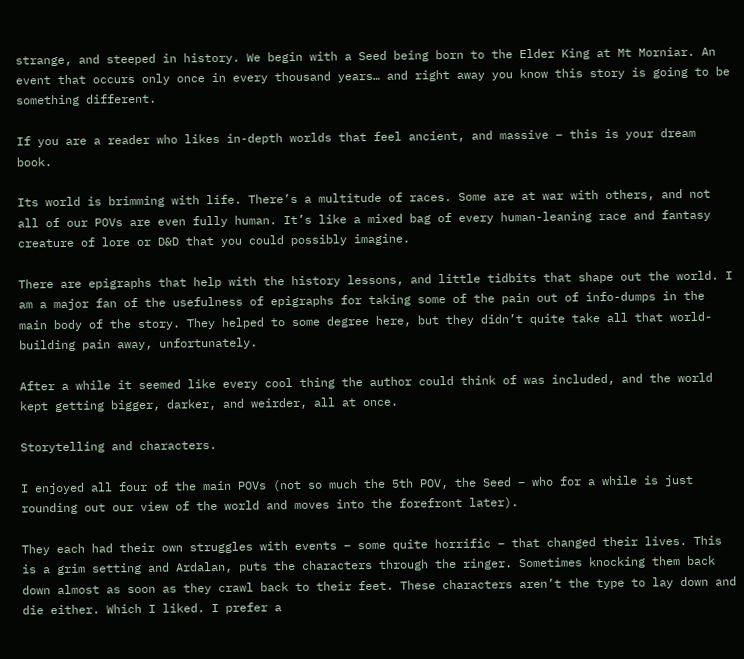strange, and steeped in history. We begin with a Seed being born to the Elder King at Mt Morniar. An event that occurs only once in every thousand years… and right away you know this story is going to be something different.

If you are a reader who likes in-depth worlds that feel ancient, and massive – this is your dream book.

Its world is brimming with life. There’s a multitude of races. Some are at war with others, and not all of our POVs are even fully human. It’s like a mixed bag of every human-leaning race and fantasy creature of lore or D&D that you could possibly imagine.

There are epigraphs that help with the history lessons, and little tidbits that shape out the world. I am a major fan of the usefulness of epigraphs for taking some of the pain out of info-dumps in the main body of the story. They helped to some degree here, but they didn’t quite take all that world-building pain away, unfortunately.

After a while it seemed like every cool thing the author could think of was included, and the world kept getting bigger, darker, and weirder, all at once.

Storytelling and characters.

I enjoyed all four of the main POVs (not so much the 5th POV, the Seed – who for a while is just rounding out our view of the world and moves into the forefront later).

They each had their own struggles with events – some quite horrific – that changed their lives. This is a grim setting and Ardalan, puts the characters through the ringer. Sometimes knocking them back down almost as soon as they crawl back to their feet. These characters aren’t the type to lay down and die either. Which I liked. I prefer a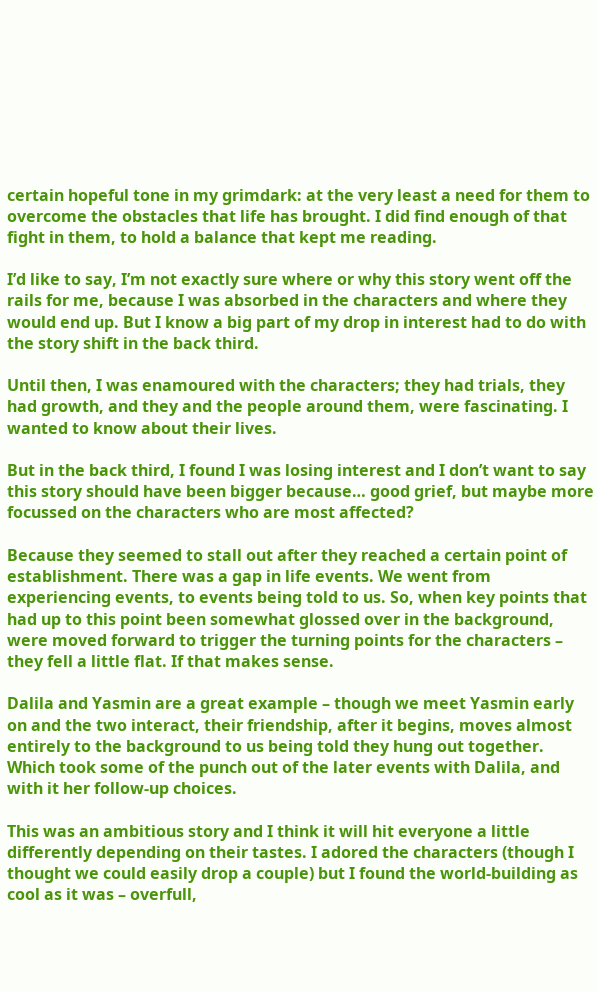certain hopeful tone in my grimdark: at the very least a need for them to overcome the obstacles that life has brought. I did find enough of that fight in them, to hold a balance that kept me reading.

I’d like to say, I’m not exactly sure where or why this story went off the rails for me, because I was absorbed in the characters and where they would end up. But I know a big part of my drop in interest had to do with the story shift in the back third.

Until then, I was enamoured with the characters; they had trials, they had growth, and they and the people around them, were fascinating. I wanted to know about their lives.

But in the back third, I found I was losing interest and I don’t want to say this story should have been bigger because… good grief, but maybe more focussed on the characters who are most affected?

Because they seemed to stall out after they reached a certain point of establishment. There was a gap in life events. We went from experiencing events, to events being told to us. So, when key points that had up to this point been somewhat glossed over in the background, were moved forward to trigger the turning points for the characters – they fell a little flat. If that makes sense.

Dalila and Yasmin are a great example – though we meet Yasmin early on and the two interact, their friendship, after it begins, moves almost entirely to the background to us being told they hung out together. Which took some of the punch out of the later events with Dalila, and with it her follow-up choices.

This was an ambitious story and I think it will hit everyone a little differently depending on their tastes. I adored the characters (though I thought we could easily drop a couple) but I found the world-building as cool as it was – overfull,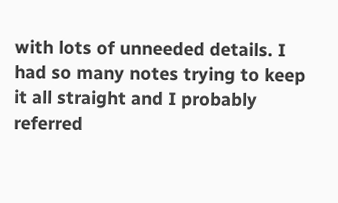with lots of unneeded details. I had so many notes trying to keep it all straight and I probably referred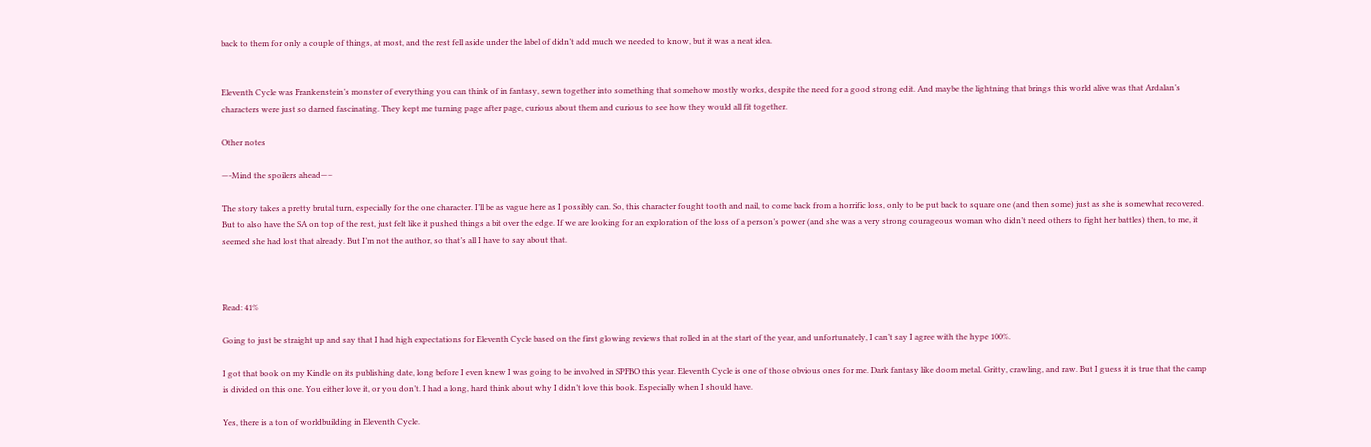back to them for only a couple of things, at most, and the rest fell aside under the label of didn’t add much we needed to know, but it was a neat idea.


Eleventh Cycle was Frankenstein’s monster of everything you can think of in fantasy, sewn together into something that somehow mostly works, despite the need for a good strong edit. And maybe the lightning that brings this world alive was that Ardalan’s characters were just so darned fascinating. They kept me turning page after page, curious about them and curious to see how they would all fit together.

Other notes

—-Mind the spoilers ahead—–

The story takes a pretty brutal turn, especially for the one character. I’ll be as vague here as I possibly can. So, this character fought tooth and nail, to come back from a horrific loss, only to be put back to square one (and then some) just as she is somewhat recovered. But to also have the SA on top of the rest, just felt like it pushed things a bit over the edge. If we are looking for an exploration of the loss of a person’s power (and she was a very strong courageous woman who didn’t need others to fight her battles) then, to me, it seemed she had lost that already. But I’m not the author, so that’s all I have to say about that.



Read: 41%

Going to just be straight up and say that I had high expectations for Eleventh Cycle based on the first glowing reviews that rolled in at the start of the year, and unfortunately, I can’t say I agree with the hype 100%.

I got that book on my Kindle on its publishing date, long before I even knew I was going to be involved in SPFBO this year. Eleventh Cycle is one of those obvious ones for me. Dark fantasy like doom metal. Gritty, crawling, and raw. But I guess it is true that the camp is divided on this one. You either love it, or you don’t. I had a long, hard think about why I didn’t love this book. Especially when I should have.

Yes, there is a ton of worldbuilding in Eleventh Cycle.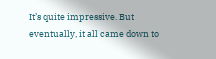It’s quite impressive. But eventually, it all came down to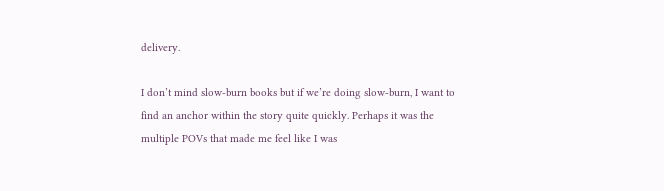delivery.

I don’t mind slow-burn books but if we’re doing slow-burn, I want to find an anchor within the story quite quickly. Perhaps it was the multiple POVs that made me feel like I was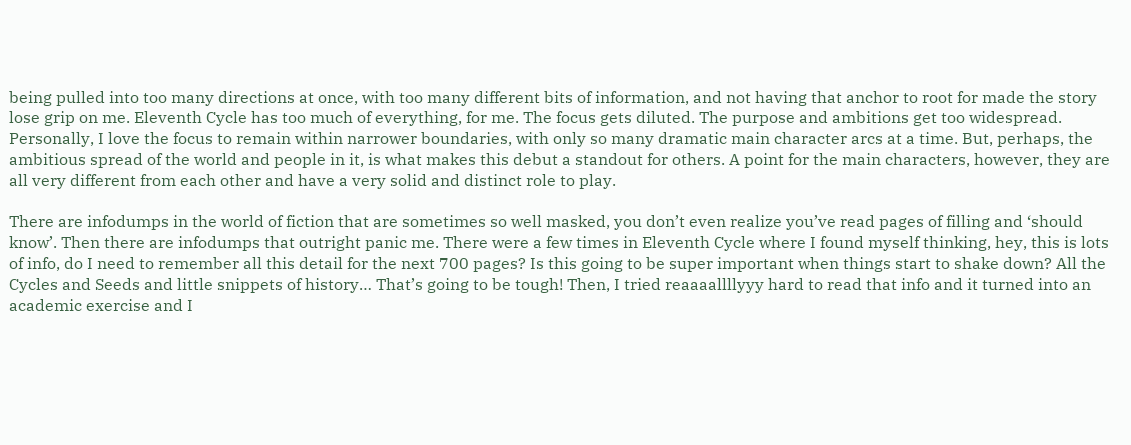being pulled into too many directions at once, with too many different bits of information, and not having that anchor to root for made the story lose grip on me. Eleventh Cycle has too much of everything, for me. The focus gets diluted. The purpose and ambitions get too widespread. Personally, I love the focus to remain within narrower boundaries, with only so many dramatic main character arcs at a time. But, perhaps, the ambitious spread of the world and people in it, is what makes this debut a standout for others. A point for the main characters, however, they are all very different from each other and have a very solid and distinct role to play.

There are infodumps in the world of fiction that are sometimes so well masked, you don’t even realize you’ve read pages of filling and ‘should know’. Then there are infodumps that outright panic me. There were a few times in Eleventh Cycle where I found myself thinking, hey, this is lots of info, do I need to remember all this detail for the next 700 pages? Is this going to be super important when things start to shake down? All the Cycles and Seeds and little snippets of history… That’s going to be tough! Then, I tried reaaaallllyyy hard to read that info and it turned into an academic exercise and I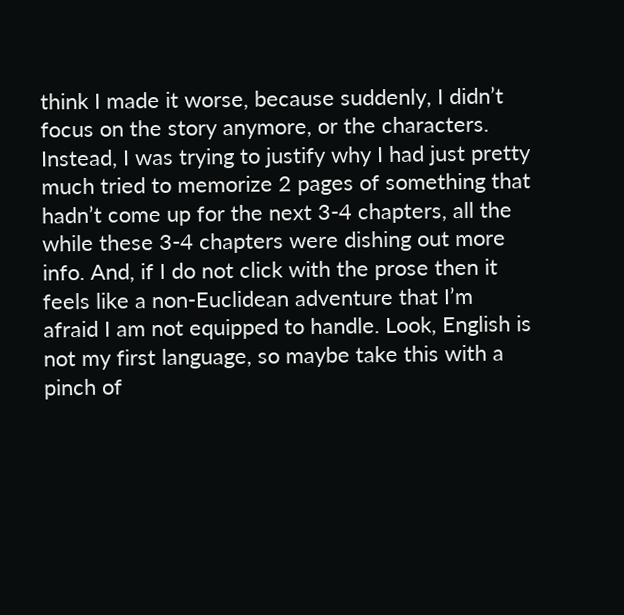think I made it worse, because suddenly, I didn’t focus on the story anymore, or the characters. Instead, I was trying to justify why I had just pretty much tried to memorize 2 pages of something that hadn’t come up for the next 3-4 chapters, all the while these 3-4 chapters were dishing out more info. And, if I do not click with the prose then it feels like a non-Euclidean adventure that I’m afraid I am not equipped to handle. Look, English is not my first language, so maybe take this with a pinch of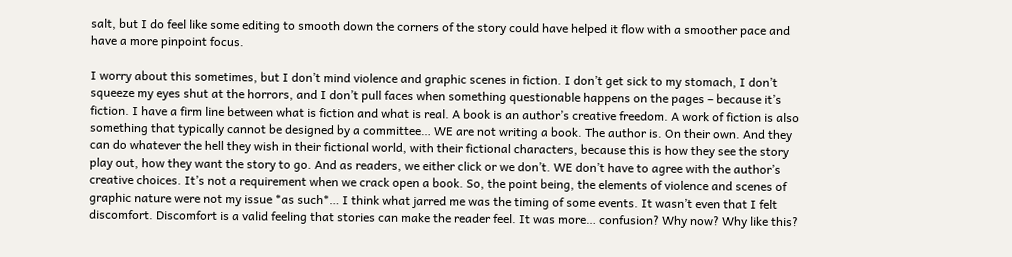salt, but I do feel like some editing to smooth down the corners of the story could have helped it flow with a smoother pace and have a more pinpoint focus.

I worry about this sometimes, but I don’t mind violence and graphic scenes in fiction. I don’t get sick to my stomach, I don’t squeeze my eyes shut at the horrors, and I don’t pull faces when something questionable happens on the pages – because it’s fiction. I have a firm line between what is fiction and what is real. A book is an author’s creative freedom. A work of fiction is also something that typically cannot be designed by a committee… WE are not writing a book. The author is. On their own. And they can do whatever the hell they wish in their fictional world, with their fictional characters, because this is how they see the story play out, how they want the story to go. And as readers, we either click or we don’t. WE don’t have to agree with the author’s creative choices. It’s not a requirement when we crack open a book. So, the point being, the elements of violence and scenes of graphic nature were not my issue *as such*… I think what jarred me was the timing of some events. It wasn’t even that I felt discomfort. Discomfort is a valid feeling that stories can make the reader feel. It was more… confusion? Why now? Why like this?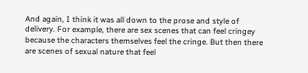And again, I think it was all down to the prose and style of delivery. For example, there are sex scenes that can feel cringey because the characters themselves feel the cringe. But then there are scenes of sexual nature that feel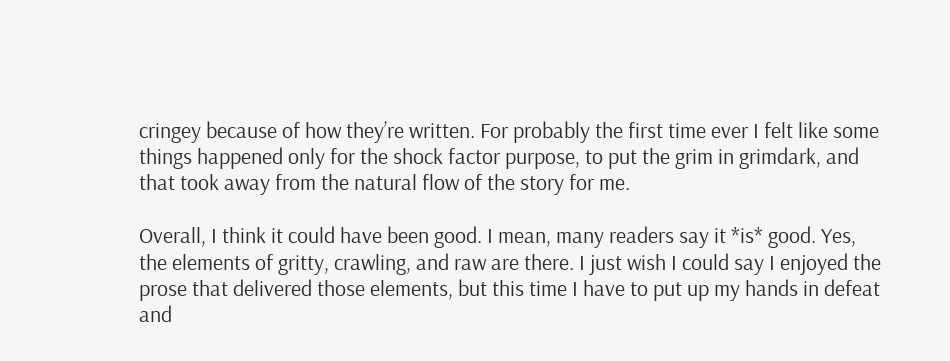cringey because of how they’re written. For probably the first time ever I felt like some things happened only for the shock factor purpose, to put the grim in grimdark, and that took away from the natural flow of the story for me.

Overall, I think it could have been good. I mean, many readers say it *is* good. Yes, the elements of gritty, crawling, and raw are there. I just wish I could say I enjoyed the prose that delivered those elements, but this time I have to put up my hands in defeat and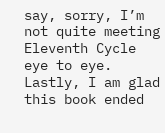say, sorry, I’m not quite meeting Eleventh Cycle eye to eye. Lastly, I am glad this book ended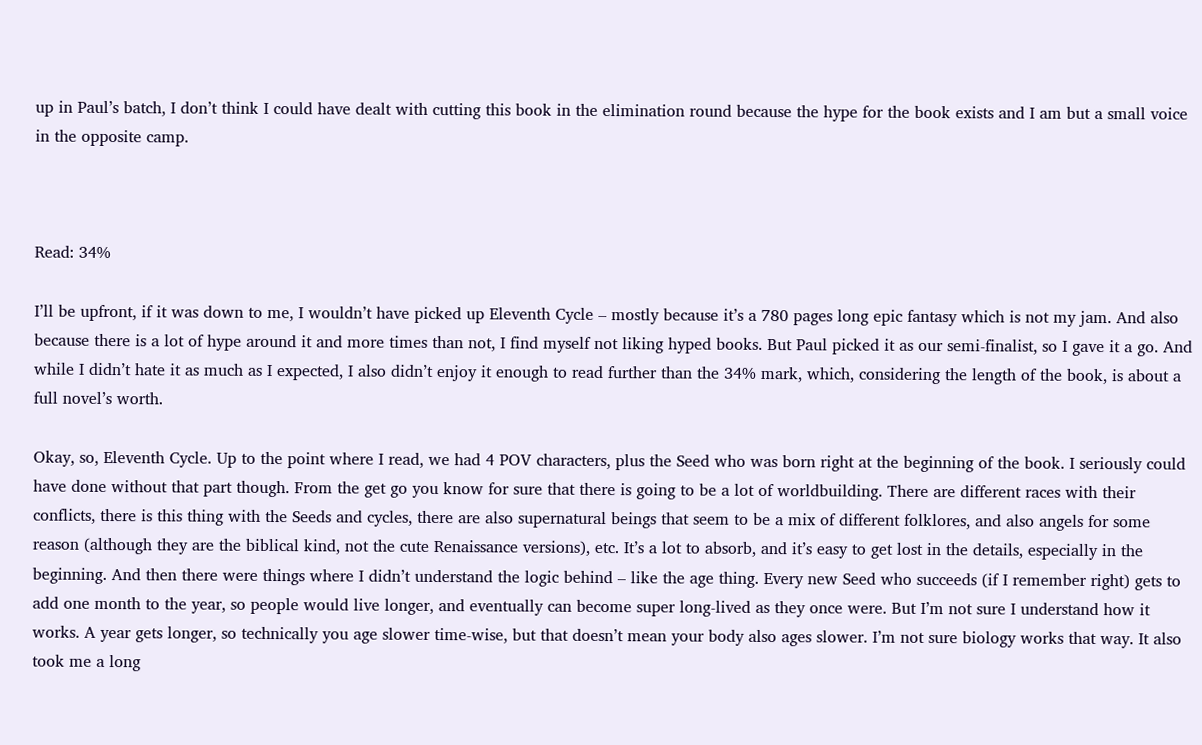up in Paul’s batch, I don’t think I could have dealt with cutting this book in the elimination round because the hype for the book exists and I am but a small voice in the opposite camp.



Read: 34%

I’ll be upfront, if it was down to me, I wouldn’t have picked up Eleventh Cycle – mostly because it’s a 780 pages long epic fantasy which is not my jam. And also because there is a lot of hype around it and more times than not, I find myself not liking hyped books. But Paul picked it as our semi-finalist, so I gave it a go. And while I didn’t hate it as much as I expected, I also didn’t enjoy it enough to read further than the 34% mark, which, considering the length of the book, is about a full novel’s worth.

Okay, so, Eleventh Cycle. Up to the point where I read, we had 4 POV characters, plus the Seed who was born right at the beginning of the book. I seriously could have done without that part though. From the get go you know for sure that there is going to be a lot of worldbuilding. There are different races with their conflicts, there is this thing with the Seeds and cycles, there are also supernatural beings that seem to be a mix of different folklores, and also angels for some reason (although they are the biblical kind, not the cute Renaissance versions), etc. It’s a lot to absorb, and it’s easy to get lost in the details, especially in the beginning. And then there were things where I didn’t understand the logic behind – like the age thing. Every new Seed who succeeds (if I remember right) gets to add one month to the year, so people would live longer, and eventually can become super long-lived as they once were. But I’m not sure I understand how it works. A year gets longer, so technically you age slower time-wise, but that doesn’t mean your body also ages slower. I’m not sure biology works that way. It also took me a long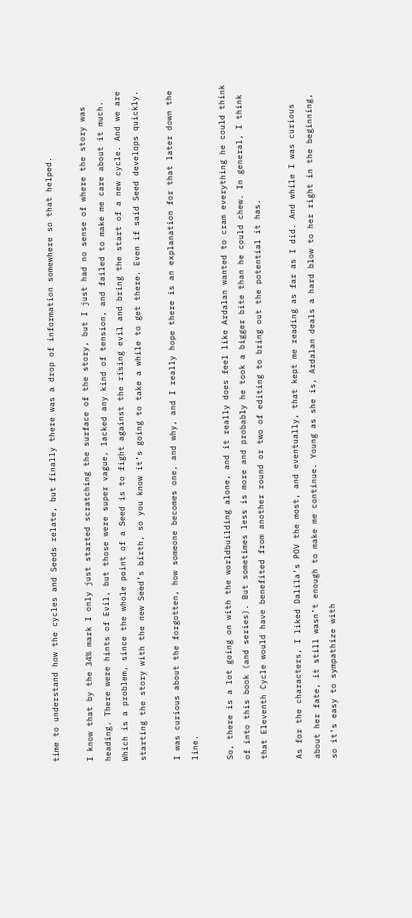time to understand how the cycles and Seeds relate, but finally there was a drop of information somewhere so that helped.

I know that by the 34% mark I only just started scratching the surface of the story, but I just had no sense of where the story was heading. There were hints of Evil, but those were super vague, lacked any kind of tension, and failed to make me care about it much. Which is a problem, since the whole point of a Seed is to fight against the rising evil and bring the start of a new cycle. And we are starting the story with the new Seed’s birth, so you know it’s going to take a while to get there. Even if said Seed develops quickly.

I was curious about the forgotten, how someone becomes one, and why, and I really hope there is an explanation for that later down the line.

So, there is a lot going on with the worldbuilding alone, and it really does feel like Ardalan wanted to cram everything he could think of into this book (and series). But sometimes less is more and probably he took a bigger bite than he could chew. In general, I think that Eleventh Cycle would have benefited from another round or two of editing to bring out the potential it has.

As for the characters, I liked Dalila’s POV the most, and eventually, that kept me reading as far as I did. And while I was curious about her fate, it still wasn’t enough to make me continue. Young as she is, Ardalan deals a hard blow to her right in the beginning, so it’s easy to sympathize with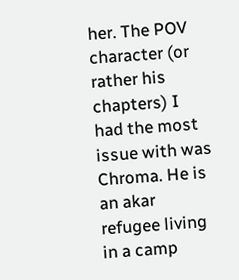her. The POV character (or rather his chapters) I had the most issue with was Chroma. He is an akar refugee living in a camp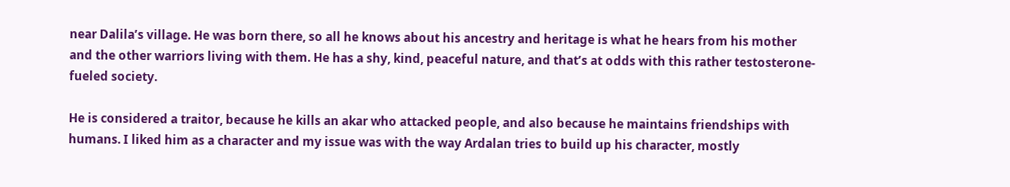near Dalila’s village. He was born there, so all he knows about his ancestry and heritage is what he hears from his mother and the other warriors living with them. He has a shy, kind, peaceful nature, and that’s at odds with this rather testosterone-fueled society.

He is considered a traitor, because he kills an akar who attacked people, and also because he maintains friendships with humans. I liked him as a character and my issue was with the way Ardalan tries to build up his character, mostly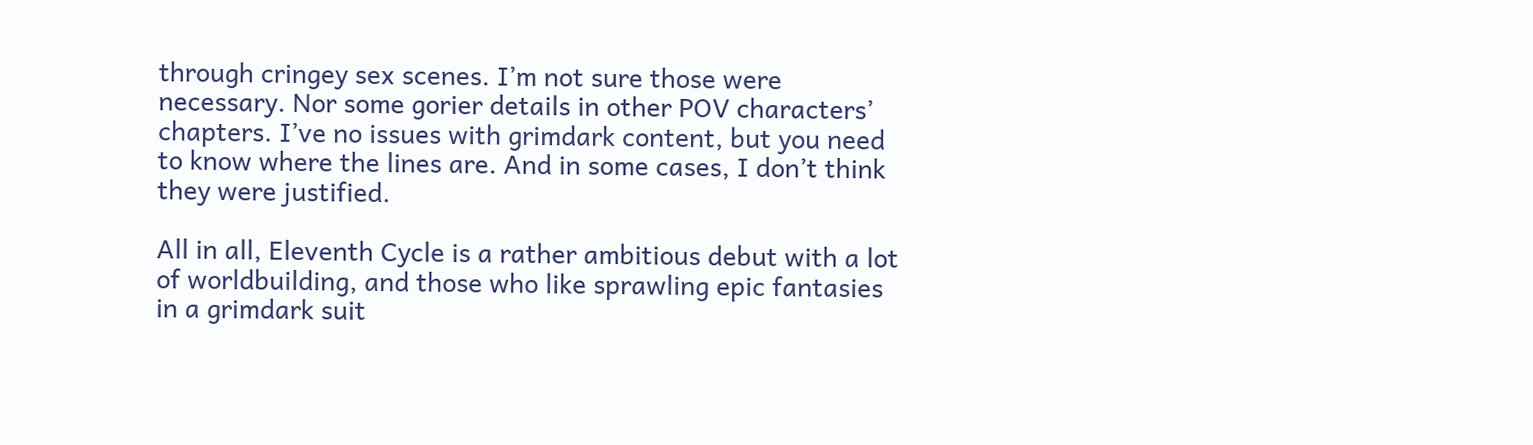through cringey sex scenes. I’m not sure those were necessary. Nor some gorier details in other POV characters’ chapters. I’ve no issues with grimdark content, but you need to know where the lines are. And in some cases, I don’t think they were justified.

All in all, Eleventh Cycle is a rather ambitious debut with a lot of worldbuilding, and those who like sprawling epic fantasies in a grimdark suit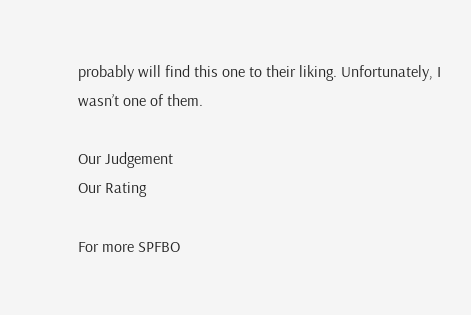probably will find this one to their liking. Unfortunately, I wasn’t one of them.

Our Judgement
Our Rating

For more SPFBO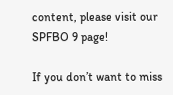content, please visit our SPFBO 9 page!

If you don’t want to miss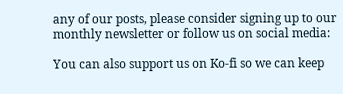any of our posts, please consider signing up to our monthly newsletter or follow us on social media:

You can also support us on Ko-fi so we can keep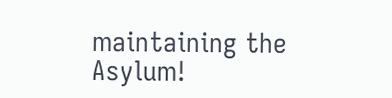maintaining the Asylum!